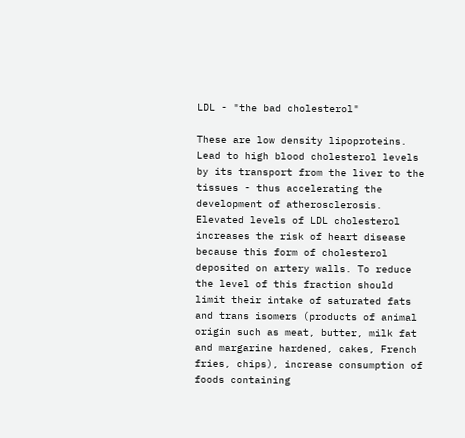LDL - "the bad cholesterol"

These are low density lipoproteins. Lead to high blood cholesterol levels by its transport from the liver to the tissues - thus accelerating the development of atherosclerosis. Elevated levels of LDL cholesterol increases the risk of heart disease because this form of cholesterol deposited on artery walls. To reduce the level of this fraction should limit their intake of saturated fats and trans isomers (products of animal origin such as meat, butter, milk fat and margarine hardened, cakes, French fries, chips), increase consumption of foods containing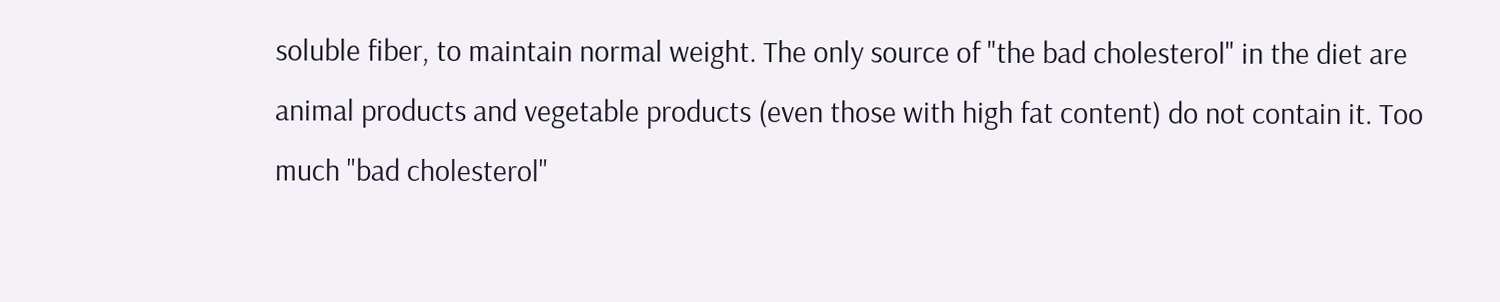soluble fiber, to maintain normal weight. The only source of "the bad cholesterol" in the diet are animal products and vegetable products (even those with high fat content) do not contain it. Too much "bad cholesterol"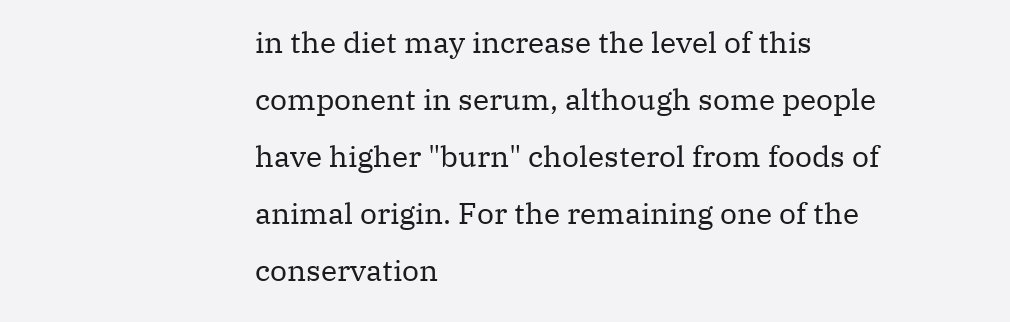in the diet may increase the level of this component in serum, although some people have higher "burn" cholesterol from foods of animal origin. For the remaining one of the conservation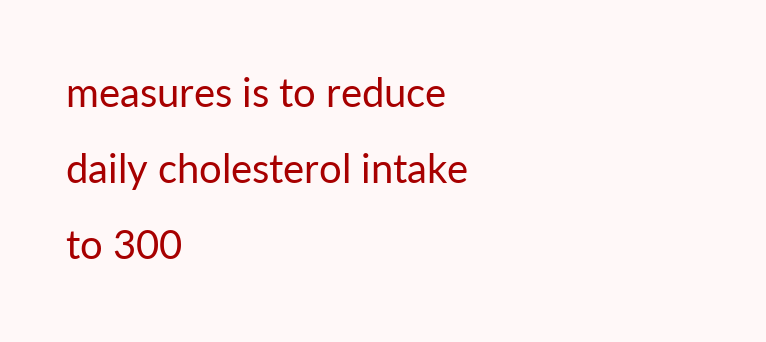measures is to reduce daily cholesterol intake to 300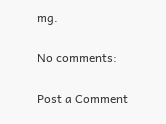mg.

No comments:

Post a Comment